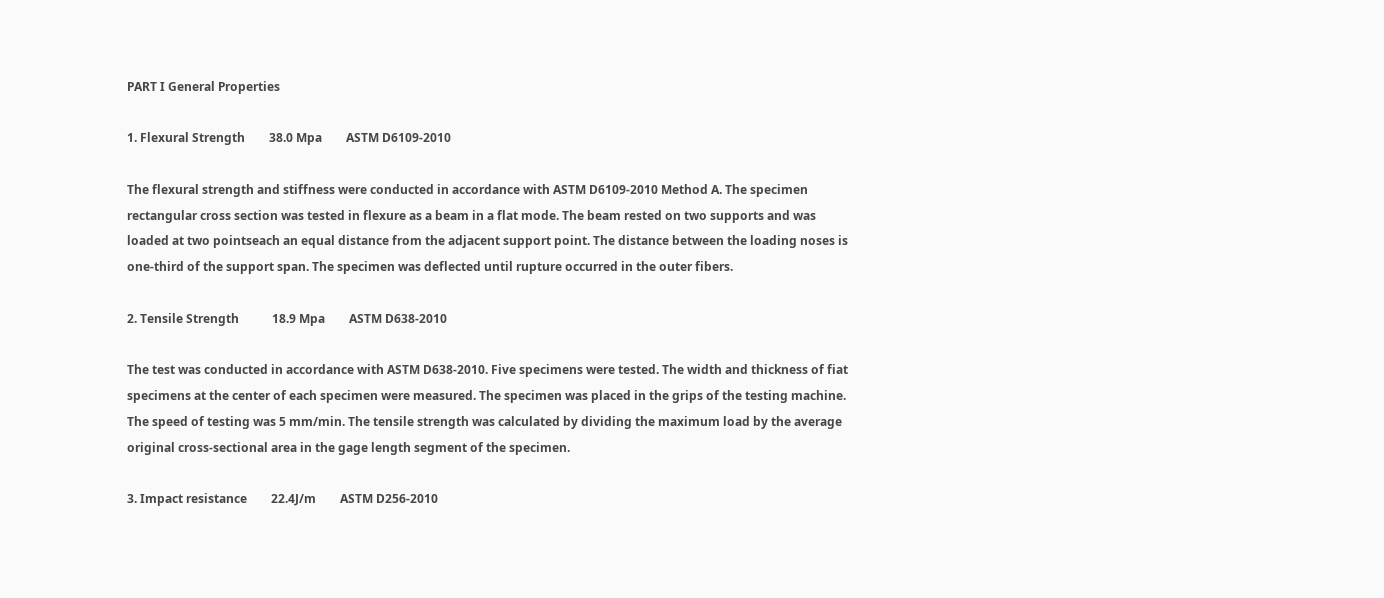PART I General Properties

1. Flexural Strength        38.0 Mpa        ASTM D6109-2010

The flexural strength and stiffness were conducted in accordance with ASTM D6109-2010 Method A. The specimen rectangular cross section was tested in flexure as a beam in a flat mode. The beam rested on two supports and was loaded at two pointseach an equal distance from the adjacent support point. The distance between the loading noses is one-third of the support span. The specimen was deflected until rupture occurred in the outer fibers.

2. Tensile Strength           18.9 Mpa        ASTM D638-2010

The test was conducted in accordance with ASTM D638-2010. Five specimens were tested. The width and thickness of fiat specimens at the center of each specimen were measured. The specimen was placed in the grips of the testing machine. The speed of testing was 5 mm/min. The tensile strength was calculated by dividing the maximum load by the average original cross-sectional area in the gage length segment of the specimen.

3. Impact resistance        22.4J/m        ASTM D256-2010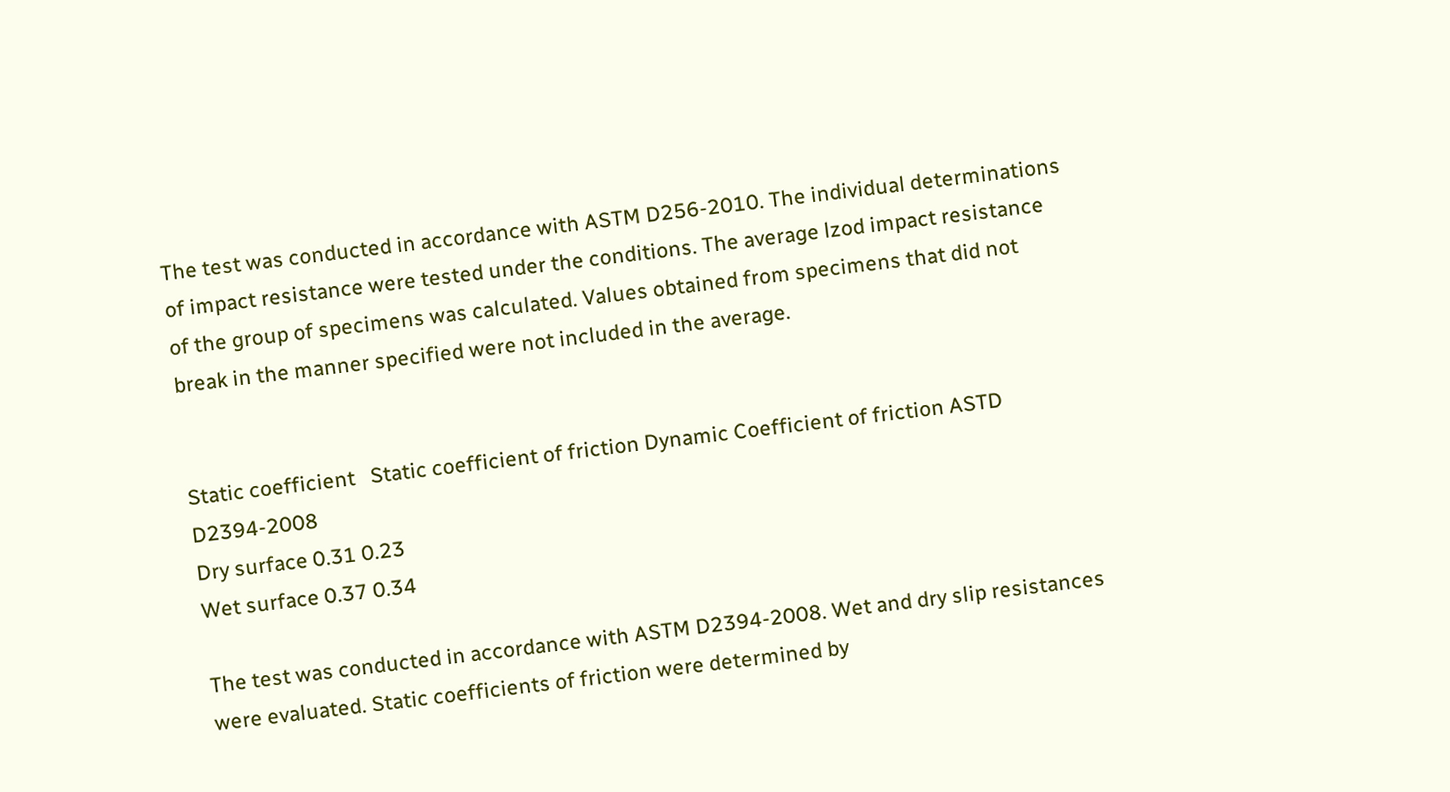The test was conducted in accordance with ASTM D256-2010. The individual determinations of impact resistance were tested under the conditions. The average lzod impact resistance of the group of specimens was calculated. Values obtained from specimens that did not break in the manner specified were not included in the average.


Static coefficient   Static coefficient of friction Dynamic Coefficient of friction ASTD D2394-2008
Dry surface 0.31 0.23
Wet surface 0.37 0.34

The test was conducted in accordance with ASTM D2394-2008. Wet and dry slip resistances were evaluated. Static coefficients of friction were determined by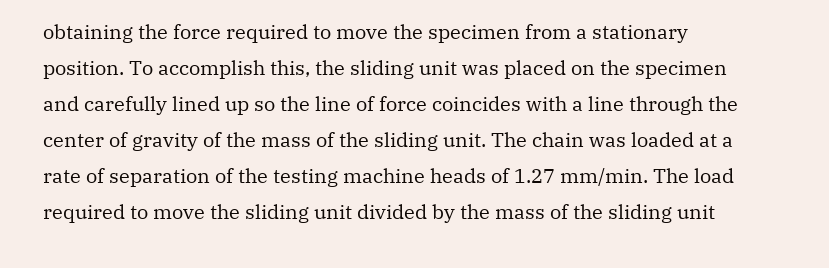obtaining the force required to move the specimen from a stationary position. To accomplish this, the sliding unit was placed on the specimen and carefully lined up so the line of force coincides with a line through the center of gravity of the mass of the sliding unit. The chain was loaded at a rate of separation of the testing machine heads of 1.27 mm/min. The load required to move the sliding unit divided by the mass of the sliding unit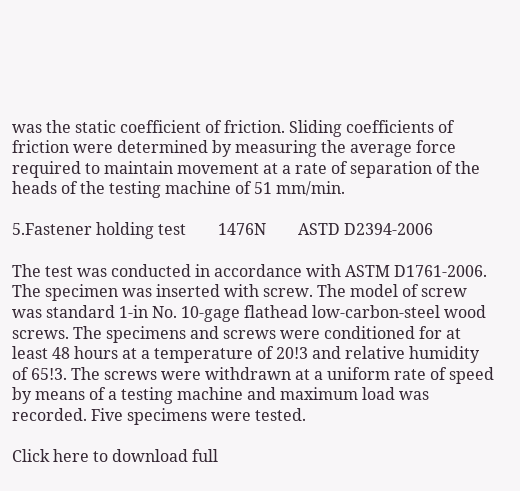was the static coefficient of friction. Sliding coefficients of friction were determined by measuring the average force required to maintain movement at a rate of separation of the heads of the testing machine of 51 mm/min.

5.Fastener holding test        1476N        ASTD D2394-2006

The test was conducted in accordance with ASTM D1761-2006. The specimen was inserted with screw. The model of screw was standard 1-in No. 10-gage flathead low-carbon-steel wood screws. The specimens and screws were conditioned for at least 48 hours at a temperature of 20!3 and relative humidity of 65!3. The screws were withdrawn at a uniform rate of speed by means of a testing machine and maximum load was recorded. Five specimens were tested.

Click here to download full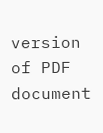version of PDF document